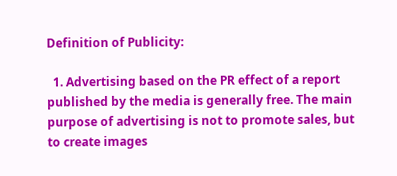Definition of Publicity:

  1. Advertising based on the PR effect of a report published by the media is generally free. The main purpose of advertising is not to promote sales, but to create images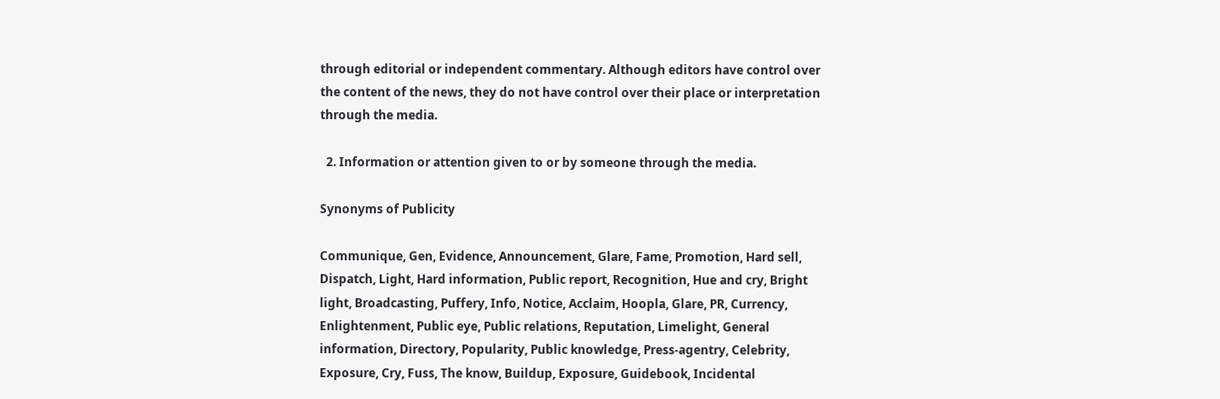through editorial or independent commentary. Although editors have control over the content of the news, they do not have control over their place or interpretation through the media.

  2. Information or attention given to or by someone through the media.

Synonyms of Publicity

Communique, Gen, Evidence, Announcement, Glare, Fame, Promotion, Hard sell, Dispatch, Light, Hard information, Public report, Recognition, Hue and cry, Bright light, Broadcasting, Puffery, Info, Notice, Acclaim, Hoopla, Glare, PR, Currency, Enlightenment, Public eye, Public relations, Reputation, Limelight, General information, Directory, Popularity, Public knowledge, Press-agentry, Celebrity, Exposure, Cry, Fuss, The know, Buildup, Exposure, Guidebook, Incidental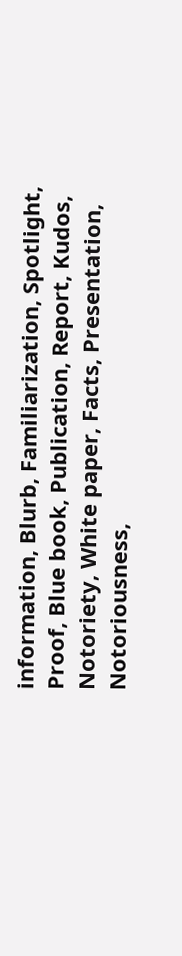information, Blurb, Familiarization, Spotlight, Proof, Blue book, Publication, Report, Kudos, Notoriety, White paper, Facts, Presentation, Notoriousness,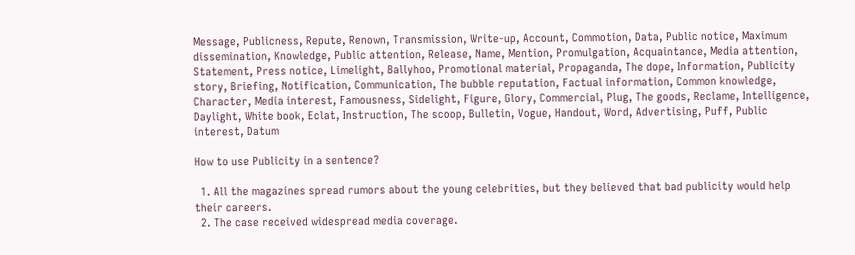Message, Publicness, Repute, Renown, Transmission, Write-up, Account, Commotion, Data, Public notice, Maximum dissemination, Knowledge, Public attention, Release, Name, Mention, Promulgation, Acquaintance, Media attention, Statement, Press notice, Limelight, Ballyhoo, Promotional material, Propaganda, The dope, Information, Publicity story, Briefing, Notification, Communication, The bubble reputation, Factual information, Common knowledge, Character, Media interest, Famousness, Sidelight, Figure, Glory, Commercial, Plug, The goods, Reclame, Intelligence, Daylight, White book, Eclat, Instruction, The scoop, Bulletin, Vogue, Handout, Word, Advertising, Puff, Public interest, Datum

How to use Publicity in a sentence?

  1. All the magazines spread rumors about the young celebrities, but they believed that bad publicity would help their careers.
  2. The case received widespread media coverage.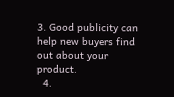3. Good publicity can help new buyers find out about your product.
  4.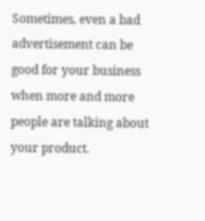Sometimes, even a bad advertisement can be good for your business when more and more people are talking about your product.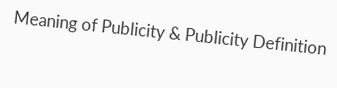Meaning of Publicity & Publicity Definition